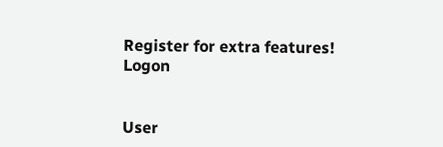Register for extra features!    Logon


User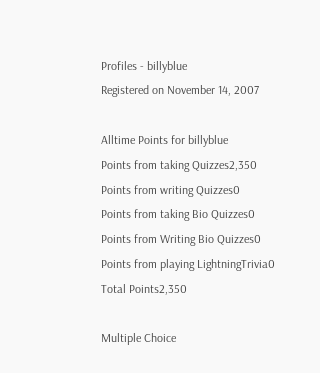Profiles - billyblue
Registered on November 14, 2007

Alltime Points for billyblue
Points from taking Quizzes2,350
Points from writing Quizzes0
Points from taking Bio Quizzes0
Points from Writing Bio Quizzes0
Points from playing LightningTrivia0
Total Points2,350

Multiple Choice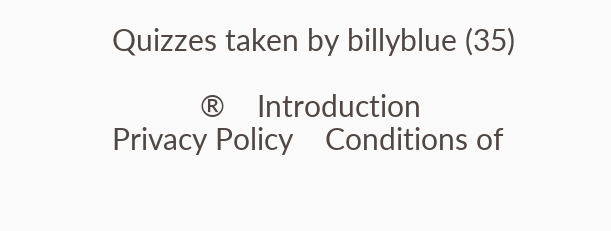Quizzes taken by billyblue (35)

           ®    Introduction    Privacy Policy    Conditions of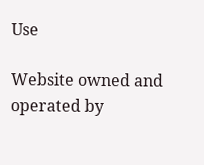Use

Website owned and operated by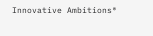Innovative Ambitions®